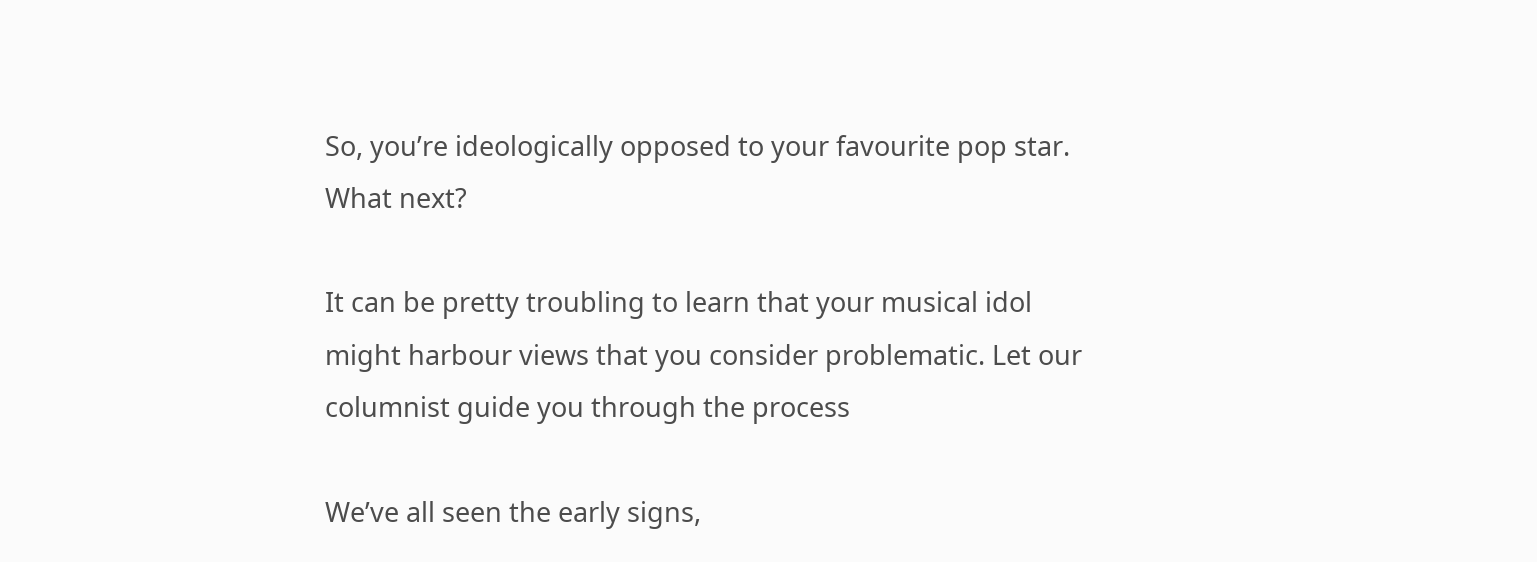So, you’re ideologically opposed to your favourite pop star. What next?

It can be pretty troubling to learn that your musical idol might harbour views that you consider problematic. Let our columnist guide you through the process

We’ve all seen the early signs,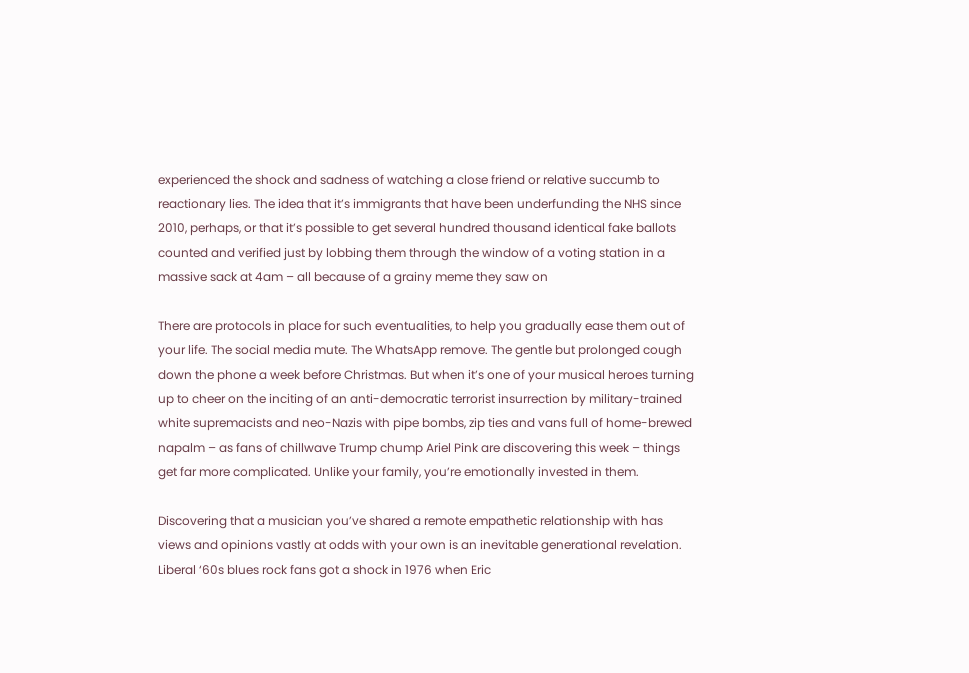experienced the shock and sadness of watching a close friend or relative succumb to reactionary lies. The idea that it’s immigrants that have been underfunding the NHS since 2010, perhaps, or that it’s possible to get several hundred thousand identical fake ballots counted and verified just by lobbing them through the window of a voting station in a massive sack at 4am – all because of a grainy meme they saw on

There are protocols in place for such eventualities, to help you gradually ease them out of your life. The social media mute. The WhatsApp remove. The gentle but prolonged cough down the phone a week before Christmas. But when it’s one of your musical heroes turning up to cheer on the inciting of an anti-democratic terrorist insurrection by military-trained white supremacists and neo-Nazis with pipe bombs, zip ties and vans full of home-brewed napalm – as fans of chillwave Trump chump Ariel Pink are discovering this week – things get far more complicated. Unlike your family, you’re emotionally invested in them.

Discovering that a musician you’ve shared a remote empathetic relationship with has views and opinions vastly at odds with your own is an inevitable generational revelation. Liberal ‘60s blues rock fans got a shock in 1976 when Eric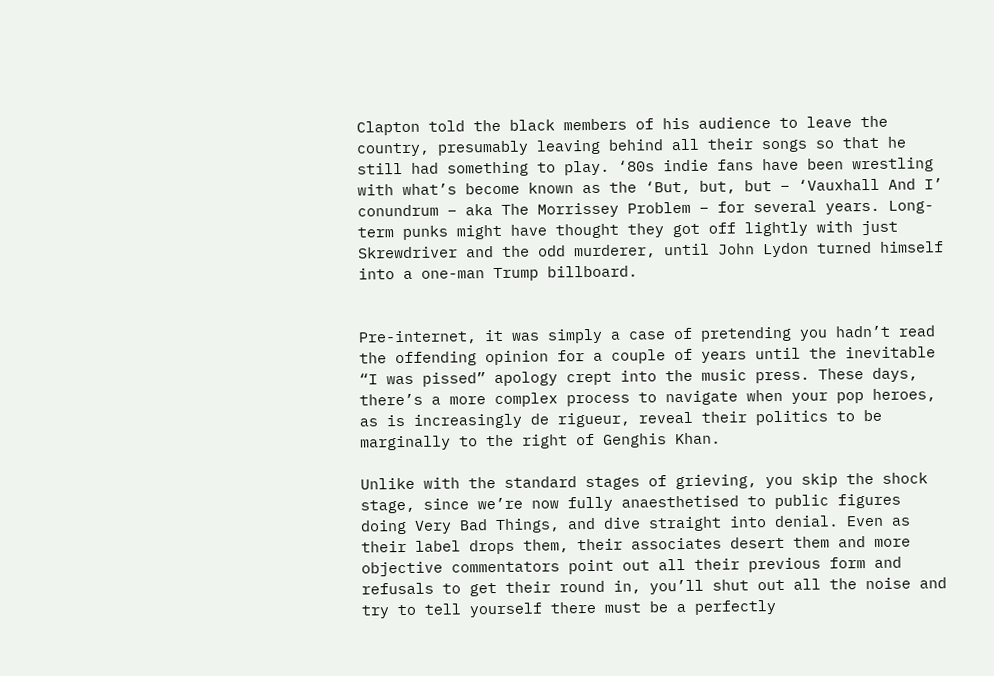Clapton told the black members of his audience to leave the country, presumably leaving behind all their songs so that he still had something to play. ‘80s indie fans have been wrestling with what’s become known as the ‘But, but, but – ‘Vauxhall And I’ conundrum – aka The Morrissey Problem – for several years. Long-term punks might have thought they got off lightly with just Skrewdriver and the odd murderer, until John Lydon turned himself into a one-man Trump billboard.


Pre-internet, it was simply a case of pretending you hadn’t read the offending opinion for a couple of years until the inevitable “I was pissed” apology crept into the music press. These days, there’s a more complex process to navigate when your pop heroes, as is increasingly de rigueur, reveal their politics to be marginally to the right of Genghis Khan.

Unlike with the standard stages of grieving, you skip the shock stage, since we’re now fully anaesthetised to public figures doing Very Bad Things, and dive straight into denial. Even as their label drops them, their associates desert them and more objective commentators point out all their previous form and refusals to get their round in, you’ll shut out all the noise and try to tell yourself there must be a perfectly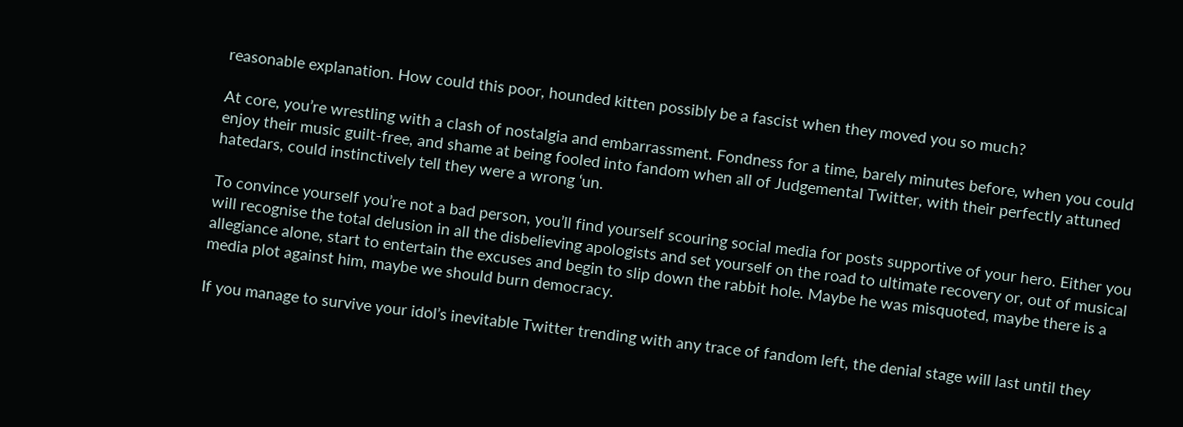reasonable explanation. How could this poor, hounded kitten possibly be a fascist when they moved you so much?

At core, you’re wrestling with a clash of nostalgia and embarrassment. Fondness for a time, barely minutes before, when you could enjoy their music guilt-free, and shame at being fooled into fandom when all of Judgemental Twitter, with their perfectly attuned hatedars, could instinctively tell they were a wrong ‘un.

To convince yourself you’re not a bad person, you’ll find yourself scouring social media for posts supportive of your hero. Either you will recognise the total delusion in all the disbelieving apologists and set yourself on the road to ultimate recovery or, out of musical allegiance alone, start to entertain the excuses and begin to slip down the rabbit hole. Maybe he was misquoted, maybe there is a media plot against him, maybe we should burn democracy.

If you manage to survive your idol’s inevitable Twitter trending with any trace of fandom left, the denial stage will last until they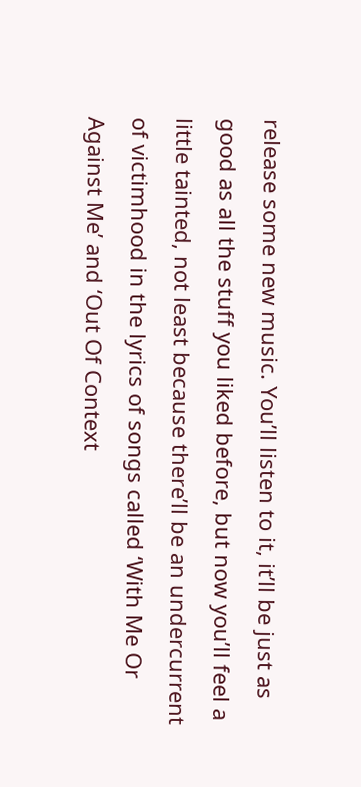release some new music. You’ll listen to it, it’ll be just as good as all the stuff you liked before, but now you’ll feel a little tainted, not least because there’ll be an undercurrent of victimhood in the lyrics of songs called ‘With Me Or Against Me’ and ‘Out Of Context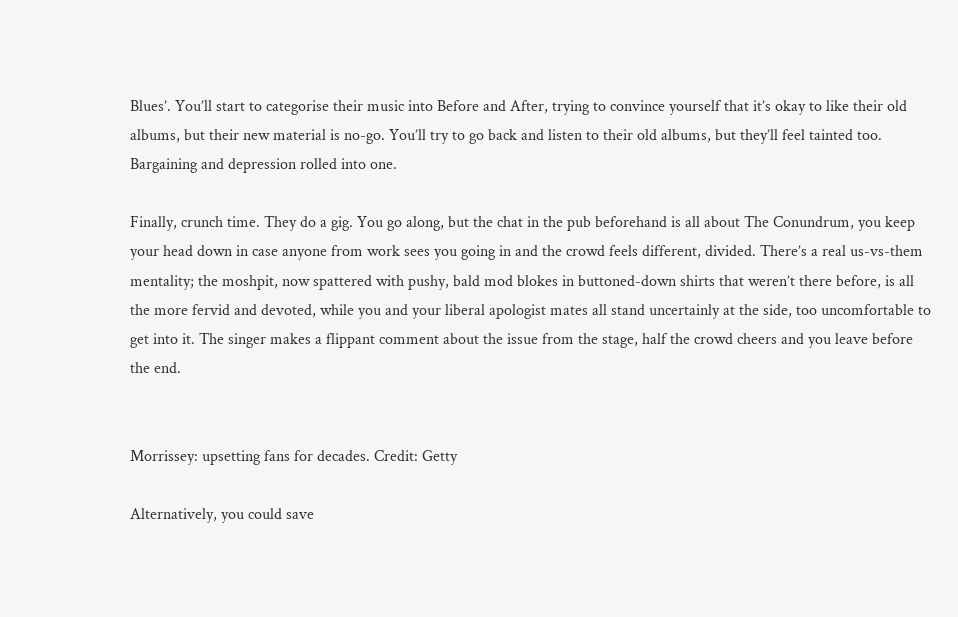Blues’. You’ll start to categorise their music into Before and After, trying to convince yourself that it’s okay to like their old albums, but their new material is no-go. You’ll try to go back and listen to their old albums, but they’ll feel tainted too. Bargaining and depression rolled into one.

Finally, crunch time. They do a gig. You go along, but the chat in the pub beforehand is all about The Conundrum, you keep your head down in case anyone from work sees you going in and the crowd feels different, divided. There’s a real us-vs-them mentality; the moshpit, now spattered with pushy, bald mod blokes in buttoned-down shirts that weren’t there before, is all the more fervid and devoted, while you and your liberal apologist mates all stand uncertainly at the side, too uncomfortable to get into it. The singer makes a flippant comment about the issue from the stage, half the crowd cheers and you leave before the end.


Morrissey: upsetting fans for decades. Credit: Getty

Alternatively, you could save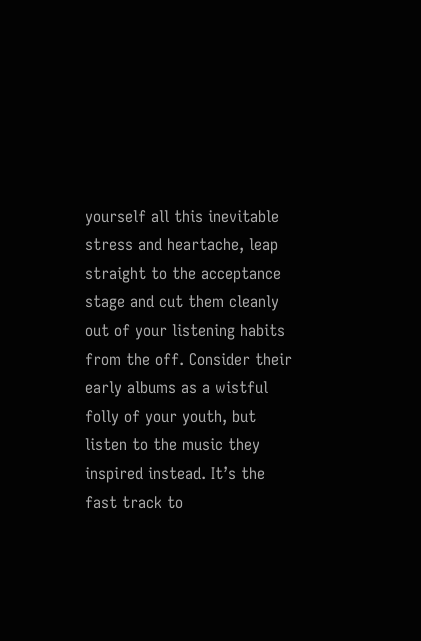yourself all this inevitable stress and heartache, leap straight to the acceptance stage and cut them cleanly out of your listening habits from the off. Consider their early albums as a wistful folly of your youth, but listen to the music they inspired instead. It’s the fast track to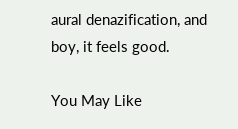aural denazification, and boy, it feels good.

You May Like